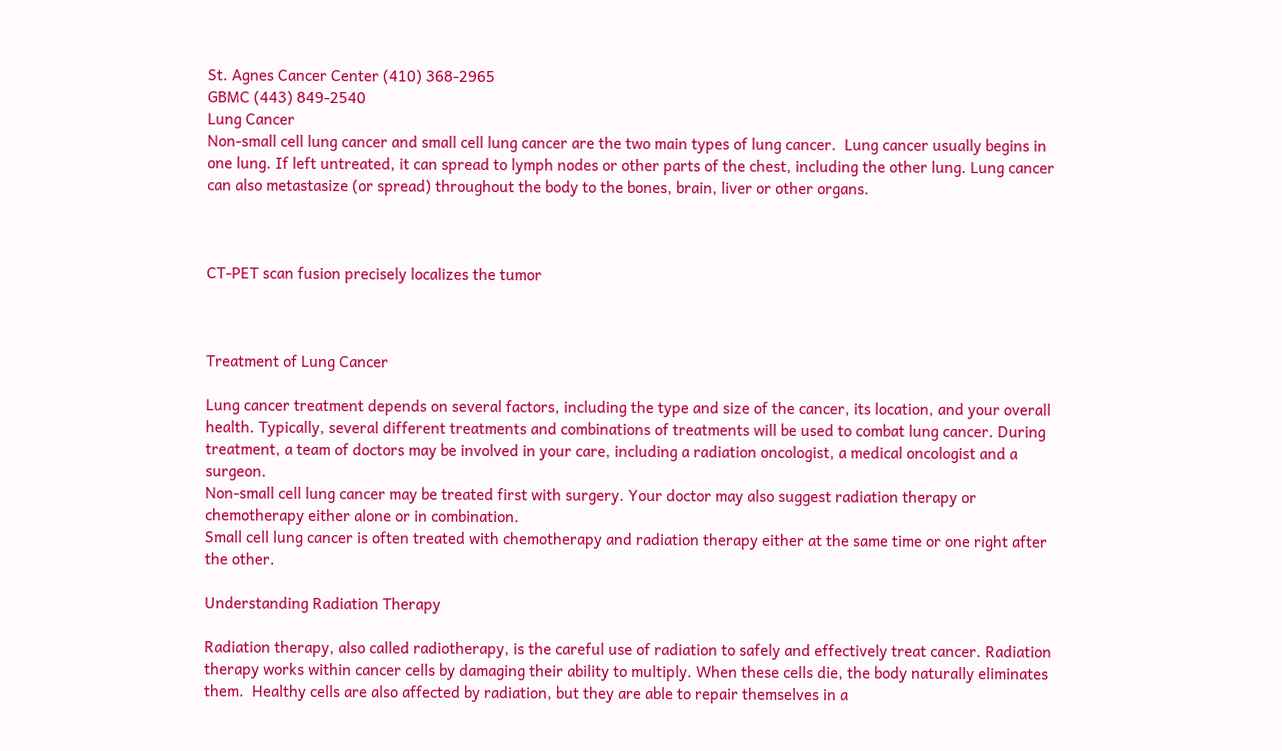St. Agnes Cancer Center (410) 368-2965
GBMC (443) 849-2540
Lung Cancer
Non-small cell lung cancer and small cell lung cancer are the two main types of lung cancer.  Lung cancer usually begins in one lung. If left untreated, it can spread to lymph nodes or other parts of the chest, including the other lung. Lung cancer can also metastasize (or spread) throughout the body to the bones, brain, liver or other organs.



CT-PET scan fusion precisely localizes the tumor



Treatment of Lung Cancer

Lung cancer treatment depends on several factors, including the type and size of the cancer, its location, and your overall health. Typically, several different treatments and combinations of treatments will be used to combat lung cancer. During treatment, a team of doctors may be involved in your care, including a radiation oncologist, a medical oncologist and a surgeon.
Non-small cell lung cancer may be treated first with surgery. Your doctor may also suggest radiation therapy or chemotherapy either alone or in combination.
Small cell lung cancer is often treated with chemotherapy and radiation therapy either at the same time or one right after the other.

Understanding Radiation Therapy

Radiation therapy, also called radiotherapy, is the careful use of radiation to safely and effectively treat cancer. Radiation therapy works within cancer cells by damaging their ability to multiply. When these cells die, the body naturally eliminates them.  Healthy cells are also affected by radiation, but they are able to repair themselves in a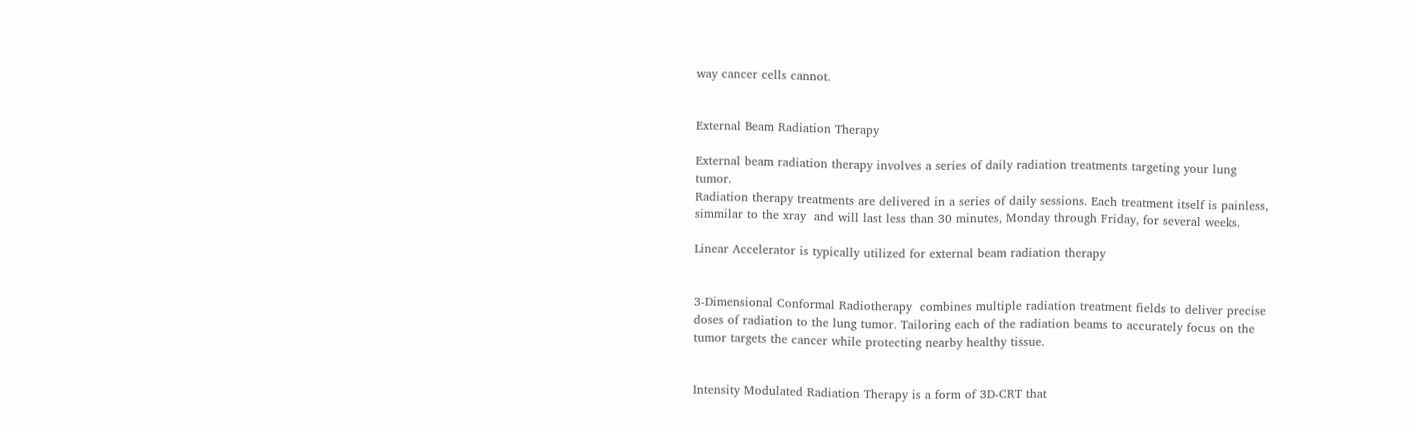way cancer cells cannot.


External Beam Radiation Therapy

External beam radiation therapy involves a series of daily radiation treatments targeting your lung tumor.
Radiation therapy treatments are delivered in a series of daily sessions. Each treatment itself is painless, simmilar to the xray  and will last less than 30 minutes, Monday through Friday, for several weeks.

Linear Accelerator is typically utilized for external beam radiation therapy


3-Dimensional Conformal Radiotherapy  combines multiple radiation treatment fields to deliver precise doses of radiation to the lung tumor. Tailoring each of the radiation beams to accurately focus on the tumor targets the cancer while protecting nearby healthy tissue.


Intensity Modulated Radiation Therapy is a form of 3D-CRT that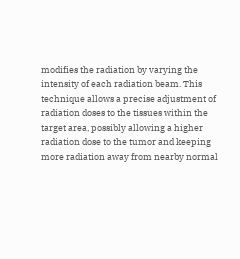modifies the radiation by varying the intensity of each radiation beam. This technique allows a precise adjustment of radiation doses to the tissues within the target area, possibly allowing a higher radiation dose to the tumor and keeping more radiation away from nearby normal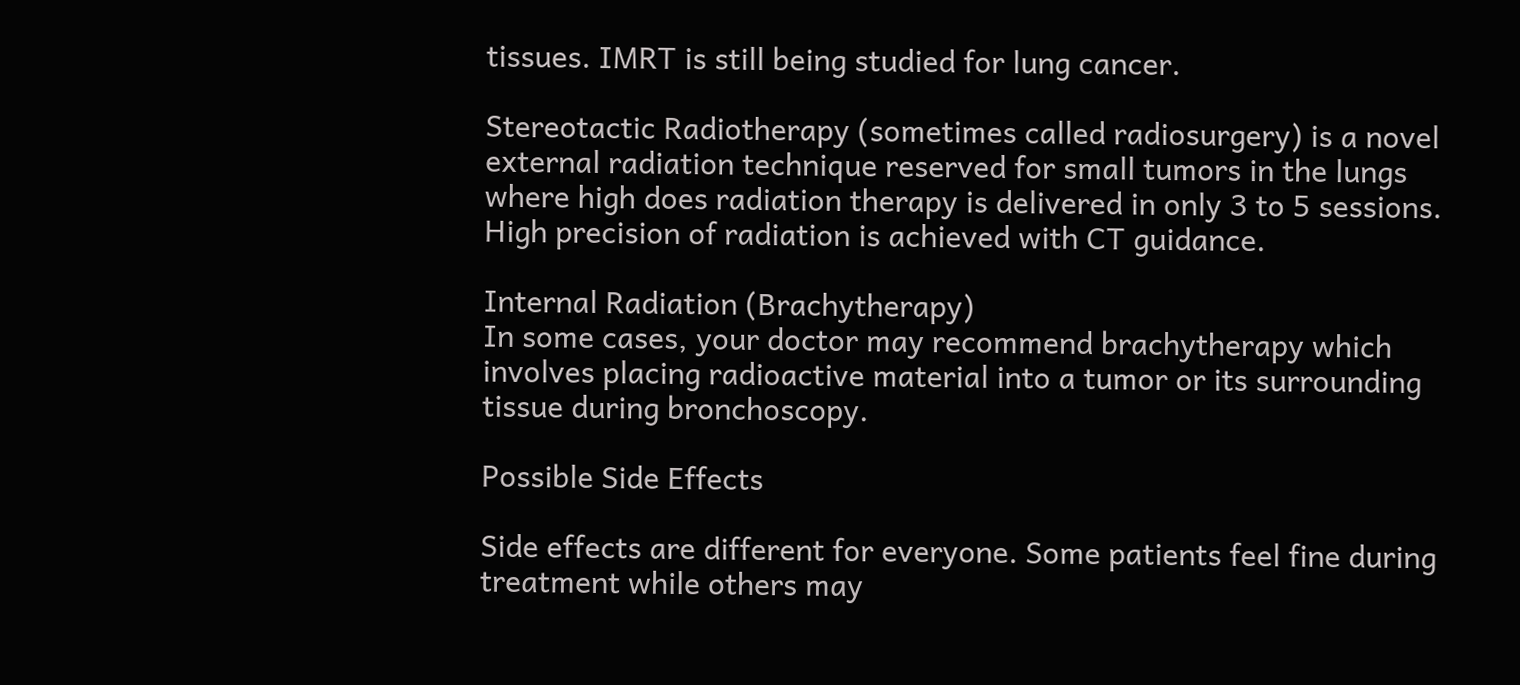tissues. IMRT is still being studied for lung cancer.

Stereotactic Radiotherapy (sometimes called radiosurgery) is a novel external radiation technique reserved for small tumors in the lungs where high does radiation therapy is delivered in only 3 to 5 sessions.  High precision of radiation is achieved with CT guidance.

Internal Radiation (Brachytherapy)
In some cases, your doctor may recommend brachytherapy which involves placing radioactive material into a tumor or its surrounding tissue during bronchoscopy.

Possible Side Effects

Side effects are different for everyone. Some patients feel fine during treatment while others may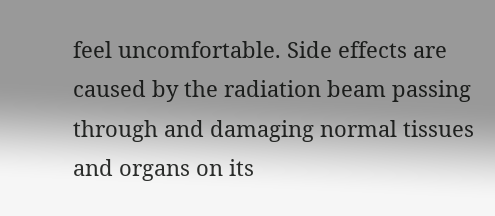feel uncomfortable. Side effects are caused by the radiation beam passing through and damaging normal tissues and organs on its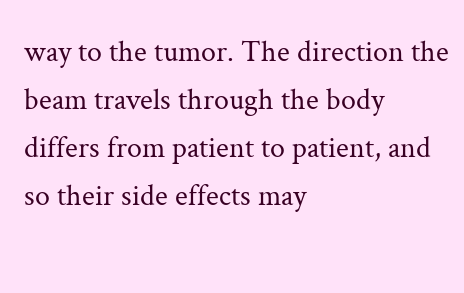way to the tumor. The direction the beam travels through the body differs from patient to patient, and so their side effects may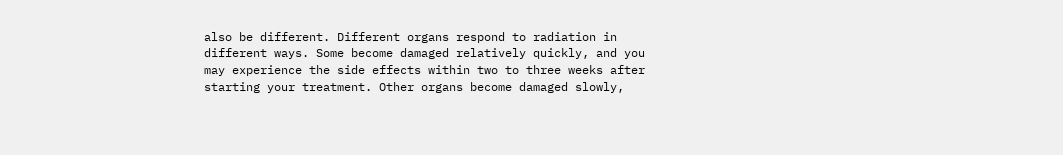also be different. Different organs respond to radiation in different ways. Some become damaged relatively quickly, and you may experience the side effects within two to three weeks after starting your treatment. Other organs become damaged slowly,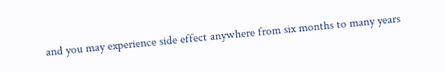and you may experience side effect anywhere from six months to many years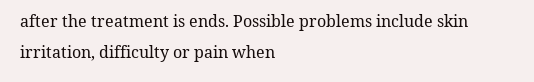after the treatment is ends. Possible problems include skin irritation, difficulty or pain when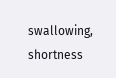swallowing, shortness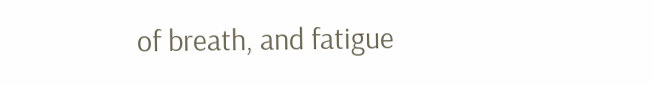of breath, and fatigue